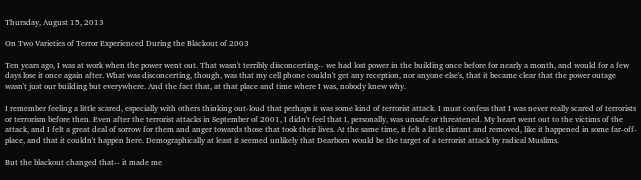Thursday, August 15, 2013

On Two Varieties of Terror Experienced During the Blackout of 2003

Ten years ago, I was at work when the power went out. That wasn't terribly disconcerting-- we had lost power in the building once before for nearly a month, and would for a few days lose it once again after. What was disconcerting, though, was that my cell phone couldn't get any reception, nor anyone else's, that it became clear that the power outage wasn't just our building but everywhere. And the fact that, at that place and time where I was, nobody knew why.

I remember feeling a little scared, especially with others thinking out-loud that perhaps it was some kind of terrorist attack. I must confess that I was never really scared of terrorists or terrorism before then. Even after the terrorist attacks in September of 2001, I didn't feel that I, personally, was unsafe or threatened. My heart went out to the victims of the attack, and I felt a great deal of sorrow for them and anger towards those that took their lives. At the same time, it felt a little distant and removed, like it happened in some far-off-place, and that it couldn't happen here. Demographically at least it seemed unlikely that Dearborn would be the target of a terrorist attack by radical Muslims.

But the blackout changed that-- it made me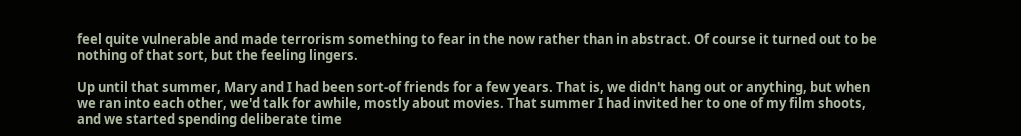feel quite vulnerable and made terrorism something to fear in the now rather than in abstract. Of course it turned out to be nothing of that sort, but the feeling lingers.

Up until that summer, Mary and I had been sort-of friends for a few years. That is, we didn't hang out or anything, but when we ran into each other, we'd talk for awhile, mostly about movies. That summer I had invited her to one of my film shoots, and we started spending deliberate time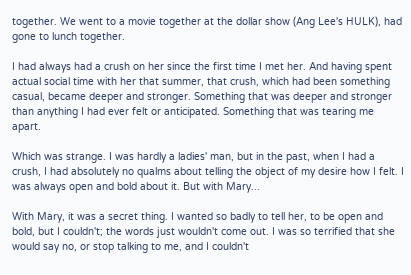together. We went to a movie together at the dollar show (Ang Lee's HULK), had gone to lunch together.

I had always had a crush on her since the first time I met her. And having spent actual social time with her that summer, that crush, which had been something casual, became deeper and stronger. Something that was deeper and stronger than anything I had ever felt or anticipated. Something that was tearing me apart.

Which was strange. I was hardly a ladies' man, but in the past, when I had a crush, I had absolutely no qualms about telling the object of my desire how I felt. I was always open and bold about it. But with Mary...

With Mary, it was a secret thing. I wanted so badly to tell her, to be open and bold, but I couldn't; the words just wouldn't come out. I was so terrified that she would say no, or stop talking to me, and I couldn't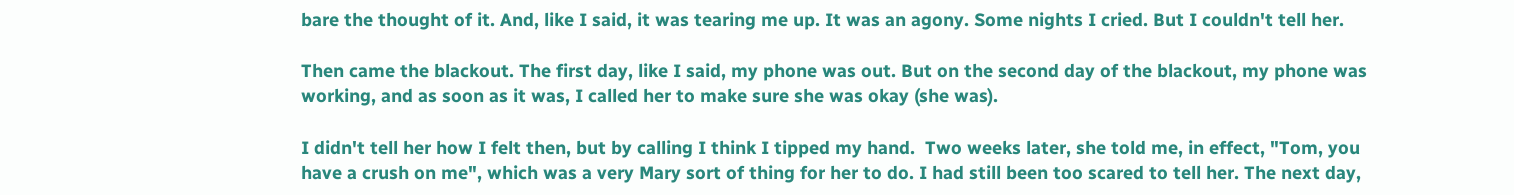bare the thought of it. And, like I said, it was tearing me up. It was an agony. Some nights I cried. But I couldn't tell her.

Then came the blackout. The first day, like I said, my phone was out. But on the second day of the blackout, my phone was working, and as soon as it was, I called her to make sure she was okay (she was).

I didn't tell her how I felt then, but by calling I think I tipped my hand.  Two weeks later, she told me, in effect, "Tom, you have a crush on me", which was a very Mary sort of thing for her to do. I had still been too scared to tell her. The next day,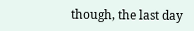though, the last day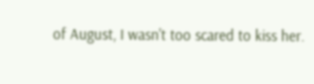of August, I wasn't too scared to kiss her.